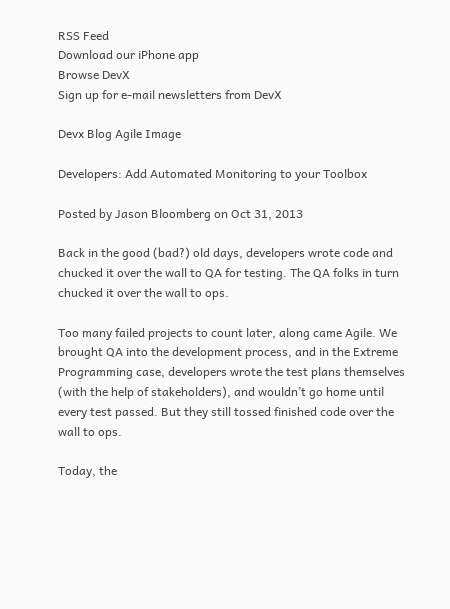RSS Feed
Download our iPhone app
Browse DevX
Sign up for e-mail newsletters from DevX

Devx Blog Agile Image

Developers: Add Automated Monitoring to your Toolbox

Posted by Jason Bloomberg on Oct 31, 2013

Back in the good (bad?) old days, developers wrote code and chucked it over the wall to QA for testing. The QA folks in turn chucked it over the wall to ops.

Too many failed projects to count later, along came Agile. We brought QA into the development process, and in the Extreme Programming case, developers wrote the test plans themselves (with the help of stakeholders), and wouldn’t go home until every test passed. But they still tossed finished code over the wall to ops.

Today, the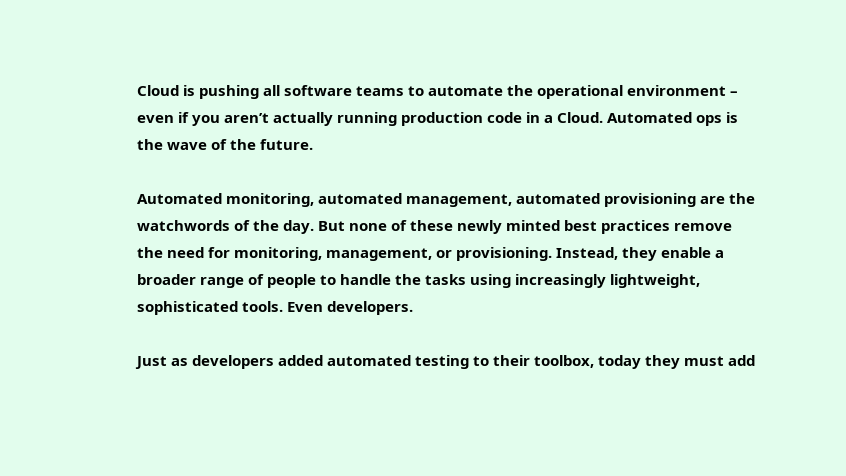Cloud is pushing all software teams to automate the operational environment – even if you aren’t actually running production code in a Cloud. Automated ops is the wave of the future.

Automated monitoring, automated management, automated provisioning are the watchwords of the day. But none of these newly minted best practices remove the need for monitoring, management, or provisioning. Instead, they enable a broader range of people to handle the tasks using increasingly lightweight, sophisticated tools. Even developers.

Just as developers added automated testing to their toolbox, today they must add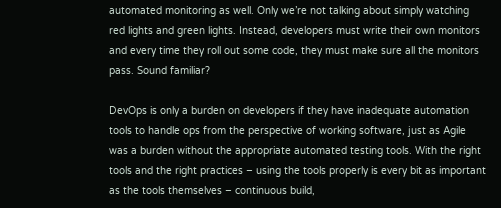automated monitoring as well. Only we’re not talking about simply watching red lights and green lights. Instead, developers must write their own monitors and every time they roll out some code, they must make sure all the monitors pass. Sound familiar?

DevOps is only a burden on developers if they have inadequate automation tools to handle ops from the perspective of working software, just as Agile was a burden without the appropriate automated testing tools. With the right tools and the right practices – using the tools properly is every bit as important as the tools themselves – continuous build,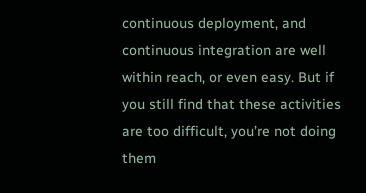continuous deployment, and continuous integration are well within reach, or even easy. But if you still find that these activities are too difficult, you’re not doing them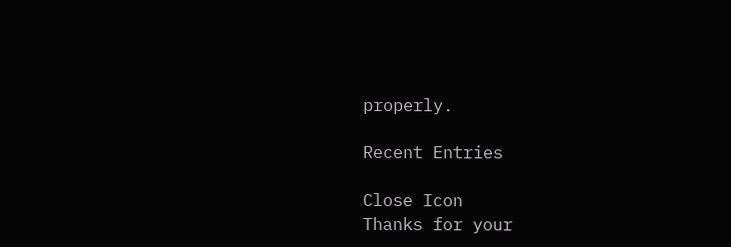properly.

Recent Entries

Close Icon
Thanks for your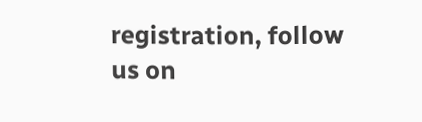registration, follow us on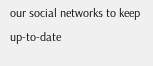our social networks to keep up-to-date